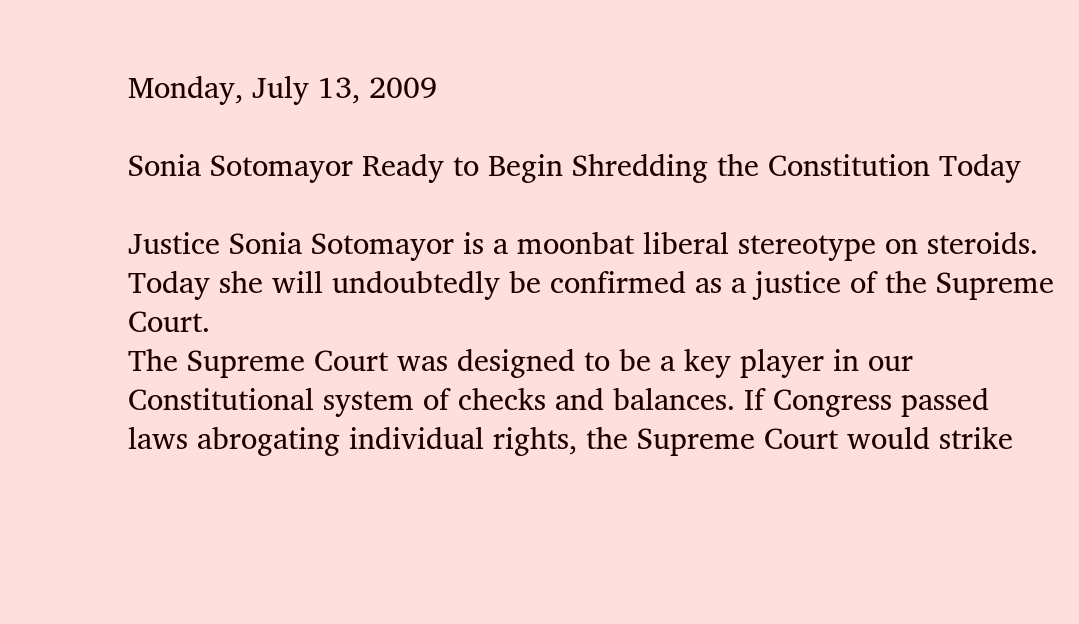Monday, July 13, 2009

Sonia Sotomayor Ready to Begin Shredding the Constitution Today

Justice Sonia Sotomayor is a moonbat liberal stereotype on steroids. Today she will undoubtedly be confirmed as a justice of the Supreme Court.
The Supreme Court was designed to be a key player in our Constitutional system of checks and balances. If Congress passed laws abrogating individual rights, the Supreme Court would strike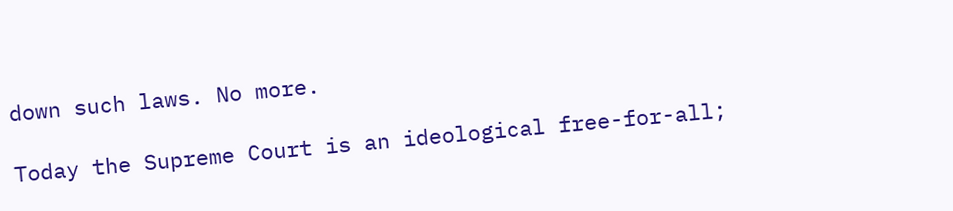down such laws. No more.

Today the Supreme Court is an ideological free-for-all;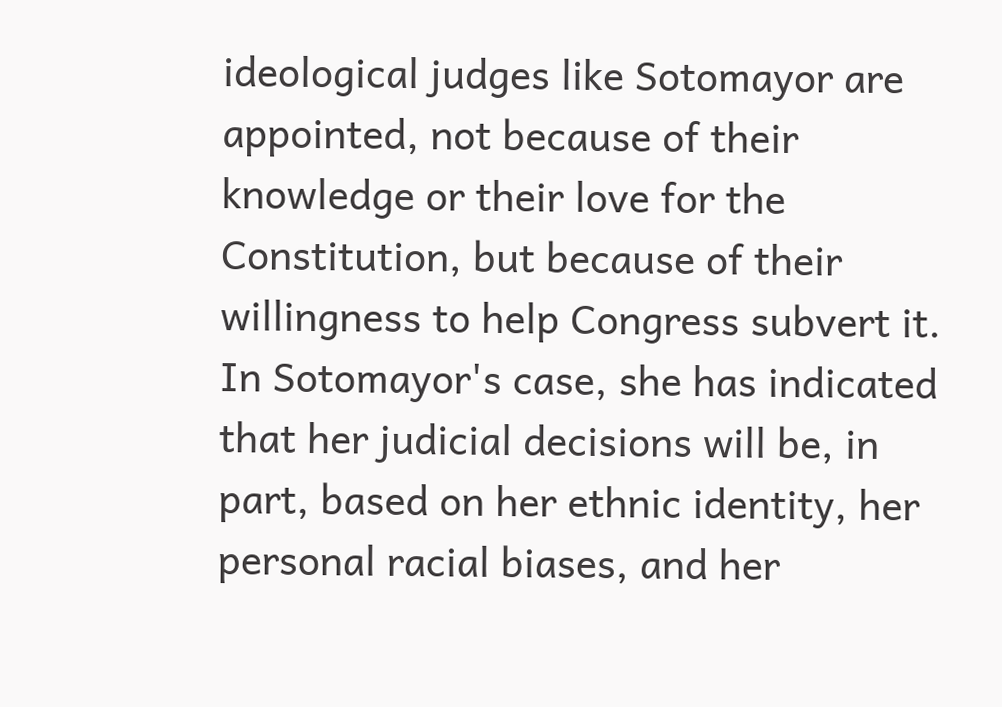ideological judges like Sotomayor are appointed, not because of their knowledge or their love for the Constitution, but because of their willingness to help Congress subvert it. In Sotomayor's case, she has indicated that her judicial decisions will be, in part, based on her ethnic identity, her personal racial biases, and her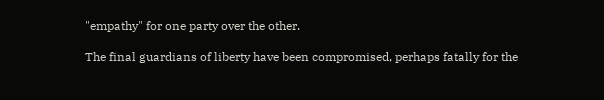"empathy" for one party over the other.

The final guardians of liberty have been compromised, perhaps fatally for the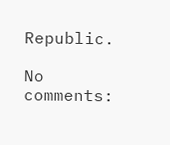Republic.

No comments: